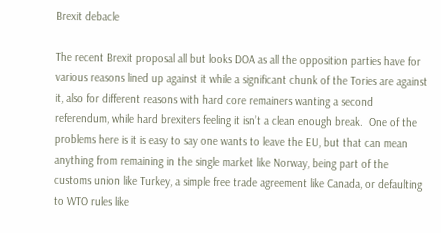Brexit debacle

The recent Brexit proposal all but looks DOA as all the opposition parties have for various reasons lined up against it while a significant chunk of the Tories are against it, also for different reasons with hard core remainers wanting a second referendum, while hard brexiters feeling it isn’t a clean enough break.  One of the problems here is it is easy to say one wants to leave the EU, but that can mean anything from remaining in the single market like Norway, being part of the customs union like Turkey, a simple free trade agreement like Canada, or defaulting to WTO rules like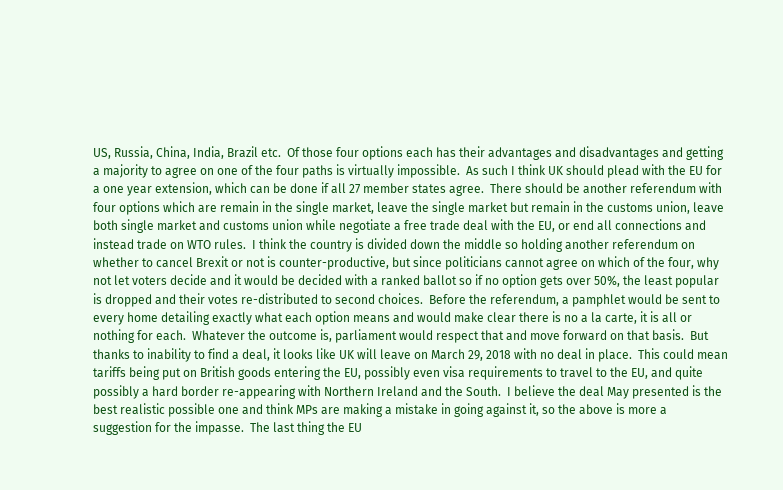US, Russia, China, India, Brazil etc.  Of those four options each has their advantages and disadvantages and getting a majority to agree on one of the four paths is virtually impossible.  As such I think UK should plead with the EU for a one year extension, which can be done if all 27 member states agree.  There should be another referendum with four options which are remain in the single market, leave the single market but remain in the customs union, leave both single market and customs union while negotiate a free trade deal with the EU, or end all connections and instead trade on WTO rules.  I think the country is divided down the middle so holding another referendum on whether to cancel Brexit or not is counter-productive, but since politicians cannot agree on which of the four, why not let voters decide and it would be decided with a ranked ballot so if no option gets over 50%, the least popular is dropped and their votes re-distributed to second choices.  Before the referendum, a pamphlet would be sent to every home detailing exactly what each option means and would make clear there is no a la carte, it is all or nothing for each.  Whatever the outcome is, parliament would respect that and move forward on that basis.  But thanks to inability to find a deal, it looks like UK will leave on March 29, 2018 with no deal in place.  This could mean tariffs being put on British goods entering the EU, possibly even visa requirements to travel to the EU, and quite possibly a hard border re-appearing with Northern Ireland and the South.  I believe the deal May presented is the best realistic possible one and think MPs are making a mistake in going against it, so the above is more a suggestion for the impasse.  The last thing the EU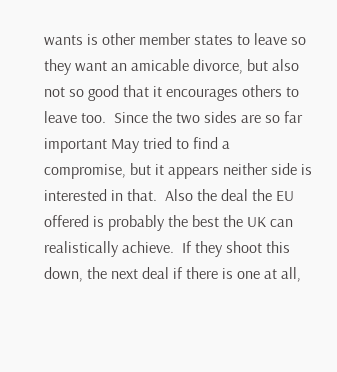wants is other member states to leave so they want an amicable divorce, but also not so good that it encourages others to leave too.  Since the two sides are so far important May tried to find a compromise, but it appears neither side is interested in that.  Also the deal the EU offered is probably the best the UK can realistically achieve.  If they shoot this down, the next deal if there is one at all,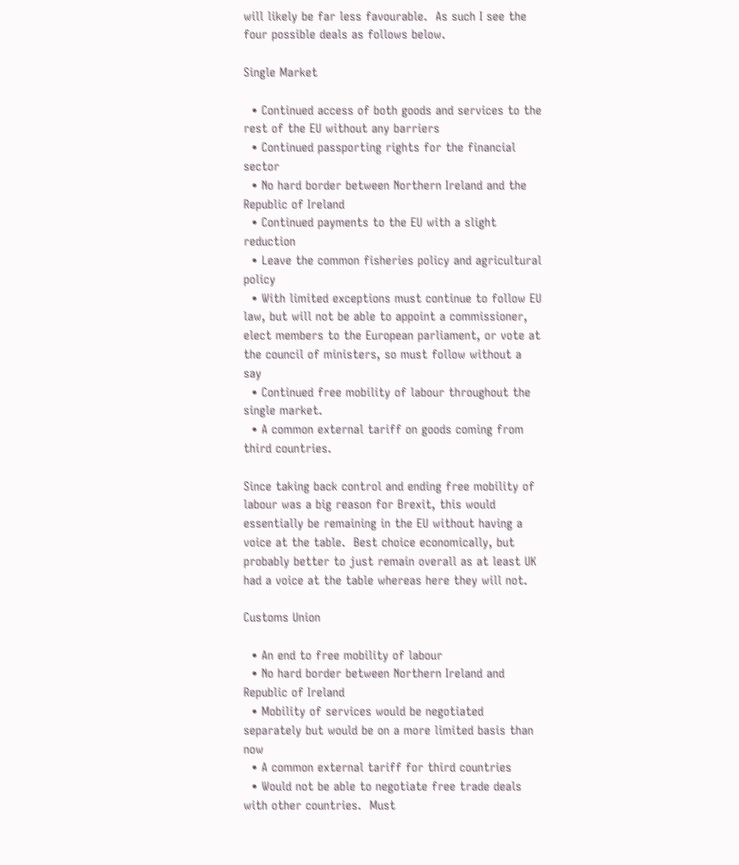will likely be far less favourable.  As such I see the four possible deals as follows below.

Single Market

  • Continued access of both goods and services to the rest of the EU without any barriers
  • Continued passporting rights for the financial sector
  • No hard border between Northern Ireland and the Republic of Ireland
  • Continued payments to the EU with a slight reduction
  • Leave the common fisheries policy and agricultural policy
  • With limited exceptions must continue to follow EU law, but will not be able to appoint a commissioner, elect members to the European parliament, or vote at the council of ministers, so must follow without a say
  • Continued free mobility of labour throughout the single market.
  • A common external tariff on goods coming from third countries.

Since taking back control and ending free mobility of labour was a big reason for Brexit, this would essentially be remaining in the EU without having a voice at the table.  Best choice economically, but probably better to just remain overall as at least UK had a voice at the table whereas here they will not.

Customs Union

  • An end to free mobility of labour
  • No hard border between Northern Ireland and Republic of Ireland
  • Mobility of services would be negotiated separately but would be on a more limited basis than now
  • A common external tariff for third countries
  • Would not be able to negotiate free trade deals with other countries.  Must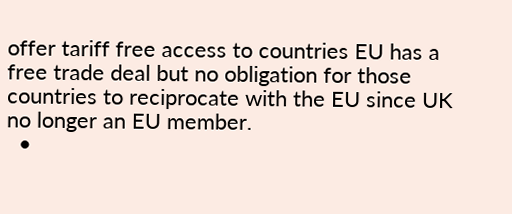offer tariff free access to countries EU has a free trade deal but no obligation for those countries to reciprocate with the EU since UK no longer an EU member.
  •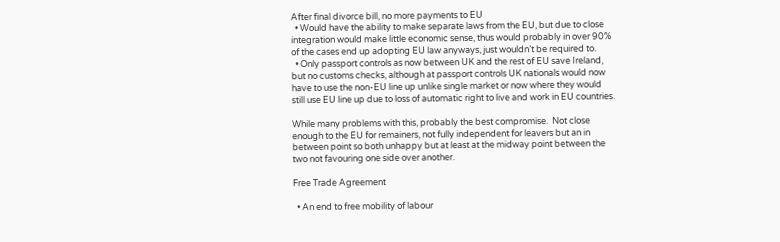After final divorce bill, no more payments to EU
  • Would have the ability to make separate laws from the EU, but due to close integration would make little economic sense, thus would probably in over 90% of the cases end up adopting EU law anyways, just wouldn’t be required to.
  • Only passport controls as now between UK and the rest of EU save Ireland, but no customs checks, although at passport controls UK nationals would now have to use the non-EU line up unlike single market or now where they would still use EU line up due to loss of automatic right to live and work in EU countries.

While many problems with this, probably the best compromise.  Not close enough to the EU for remainers, not fully independent for leavers but an in between point so both unhappy but at least at the midway point between the two not favouring one side over another.

Free Trade Agreement

  • An end to free mobility of labour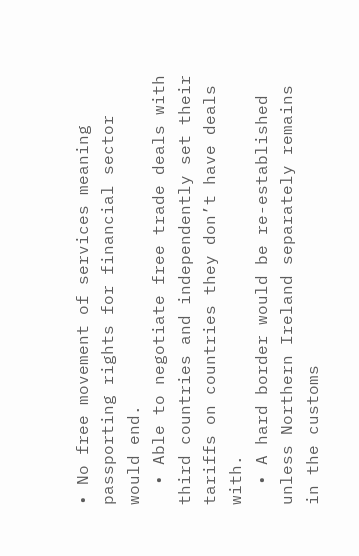• No free movement of services meaning passporting rights for financial sector would end.
  • Able to negotiate free trade deals with third countries and independently set their tariffs on countries they don’t have deals with.
  • A hard border would be re-established unless Northern Ireland separately remains in the customs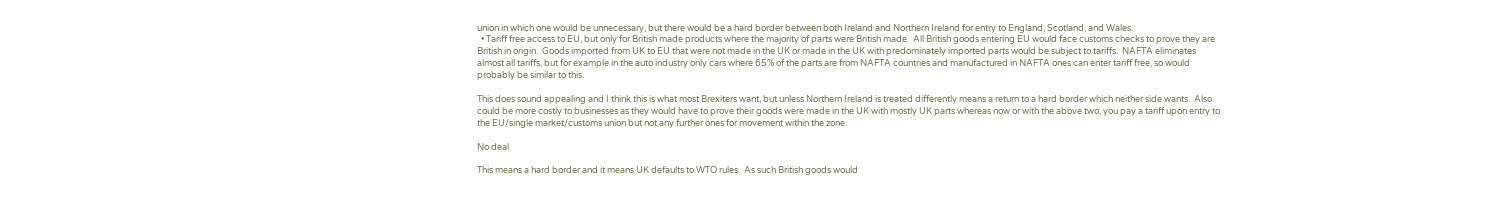union in which one would be unnecessary, but there would be a hard border between both Ireland and Northern Ireland for entry to England, Scotland, and Wales.
  • Tariff free access to EU, but only for British made products where the majority of parts were British made.  All British goods entering EU would face customs checks to prove they are British in origin.  Goods imported from UK to EU that were not made in the UK or made in the UK with predominately imported parts would be subject to tariffs.  NAFTA eliminates almost all tariffs, but for example in the auto industry only cars where 65% of the parts are from NAFTA countries and manufactured in NAFTA ones can enter tariff free, so would probably be similar to this.

This does sound appealing and I think this is what most Brexiters want, but unless Northern Ireland is treated differently means a return to a hard border which neither side wants.  Also could be more costly to businesses as they would have to prove their goods were made in the UK with mostly UK parts whereas now or with the above two, you pay a tariff upon entry to the EU/single market/customs union but not any further ones for movement within the zone.

No deal

This means a hard border and it means UK defaults to WTO rules.  As such British goods would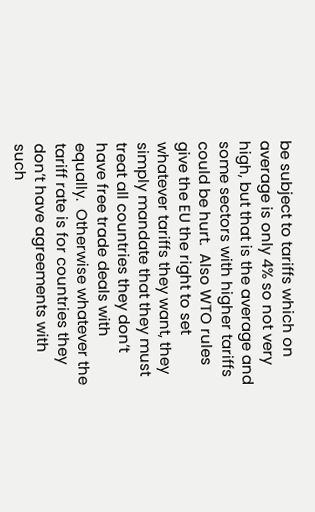be subject to tariffs which on average is only 4% so not very high, but that is the average and some sectors with higher tariffs could be hurt.  Also WTO rules give the EU the right to set whatever tariffs they want, they simply mandate that they must treat all countries they don’t have free trade deals with equally.  Otherwise whatever the tariff rate is for countries they don’t have agreements with such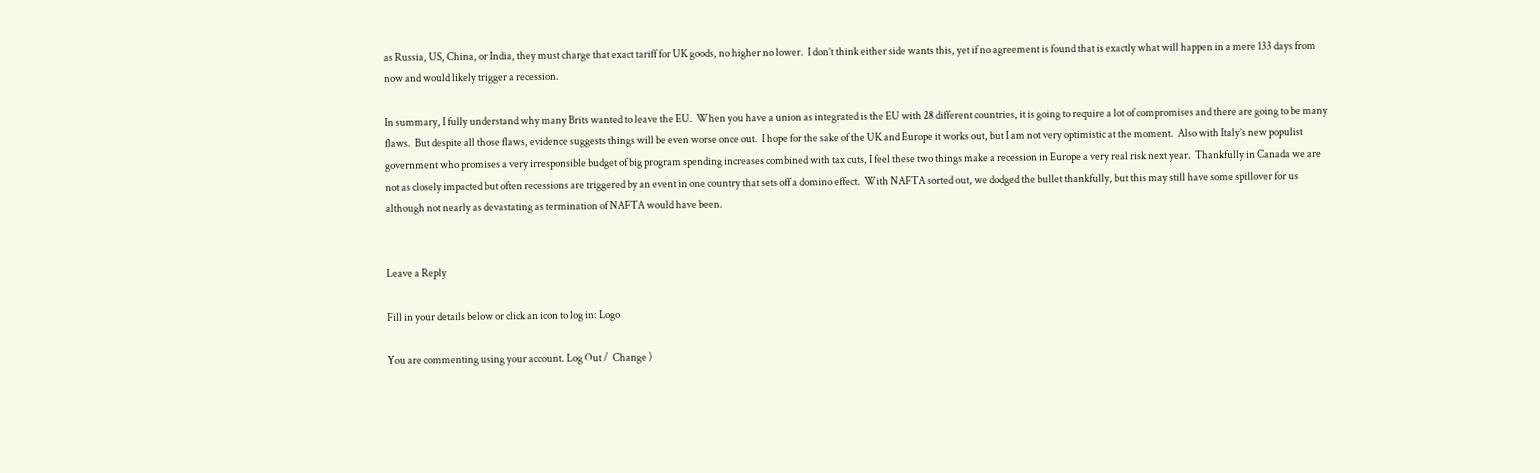as Russia, US, China, or India, they must charge that exact tariff for UK goods, no higher no lower.  I don’t think either side wants this, yet if no agreement is found that is exactly what will happen in a mere 133 days from now and would likely trigger a recession.

In summary, I fully understand why many Brits wanted to leave the EU.  When you have a union as integrated is the EU with 28 different countries, it is going to require a lot of compromises and there are going to be many flaws.  But despite all those flaws, evidence suggests things will be even worse once out.  I hope for the sake of the UK and Europe it works out, but I am not very optimistic at the moment.  Also with Italy’s new populist government who promises a very irresponsible budget of big program spending increases combined with tax cuts, I feel these two things make a recession in Europe a very real risk next year.  Thankfully in Canada we are not as closely impacted but often recessions are triggered by an event in one country that sets off a domino effect.  With NAFTA sorted out, we dodged the bullet thankfully, but this may still have some spillover for us although not nearly as devastating as termination of NAFTA would have been.


Leave a Reply

Fill in your details below or click an icon to log in: Logo

You are commenting using your account. Log Out /  Change )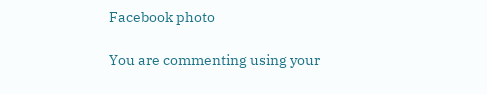Facebook photo

You are commenting using your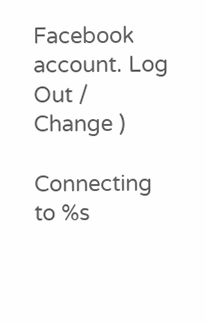Facebook account. Log Out /  Change )

Connecting to %s